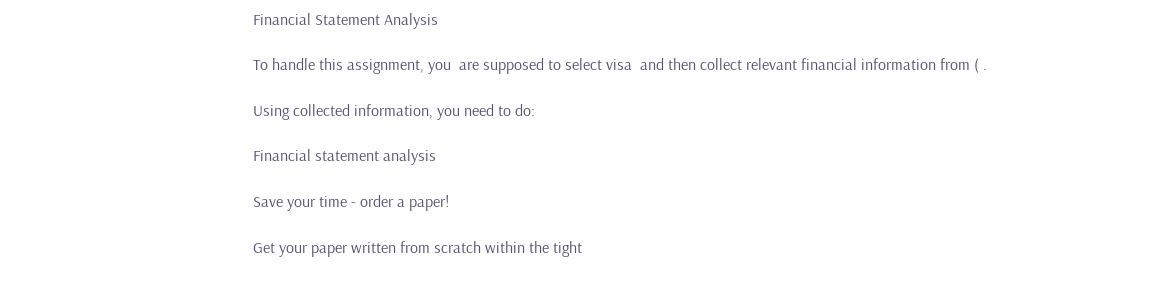Financial Statement Analysis

To handle this assignment, you  are supposed to select visa  and then collect relevant financial information from ( .

Using collected information, you need to do:

Financial statement analysis

Save your time - order a paper!

Get your paper written from scratch within the tight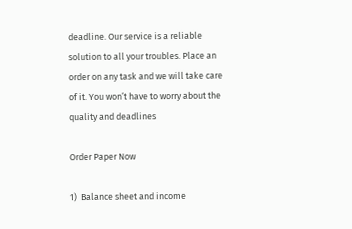deadline. Our service is a reliable solution to all your troubles. Place an order on any task and we will take care of it. You won’t have to worry about the quality and deadlines

Order Paper Now

1)  Balance sheet and income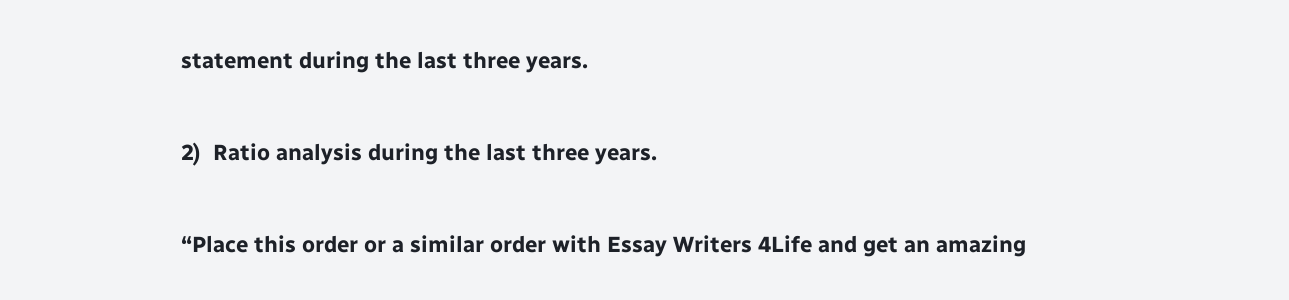statement during the last three years.

2)  Ratio analysis during the last three years.

“Place this order or a similar order with Essay Writers 4Life and get an amazing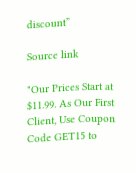discount”

Source link

"Our Prices Start at $11.99. As Our First Client, Use Coupon Code GET15 to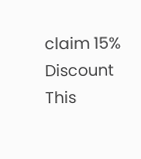claim 15% Discount This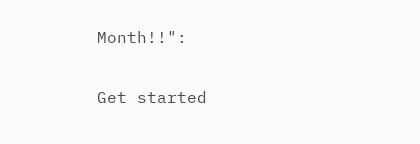Month!!":

Get started